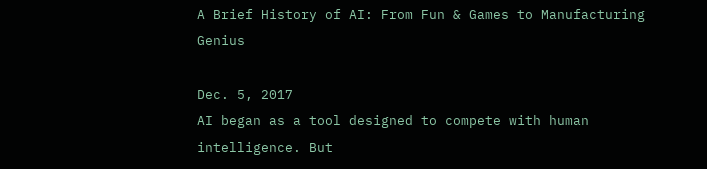A Brief History of AI: From Fun & Games to Manufacturing Genius

Dec. 5, 2017
AI began as a tool designed to compete with human intelligence. But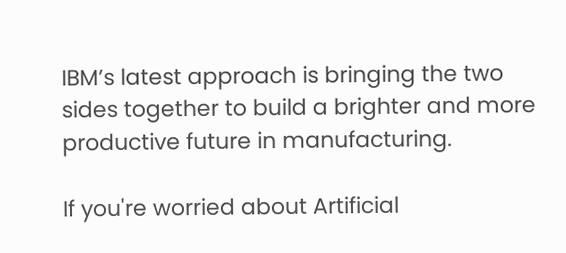IBM’s latest approach is bringing the two sides together to build a brighter and more productive future in manufacturing.

If you're worried about Artificial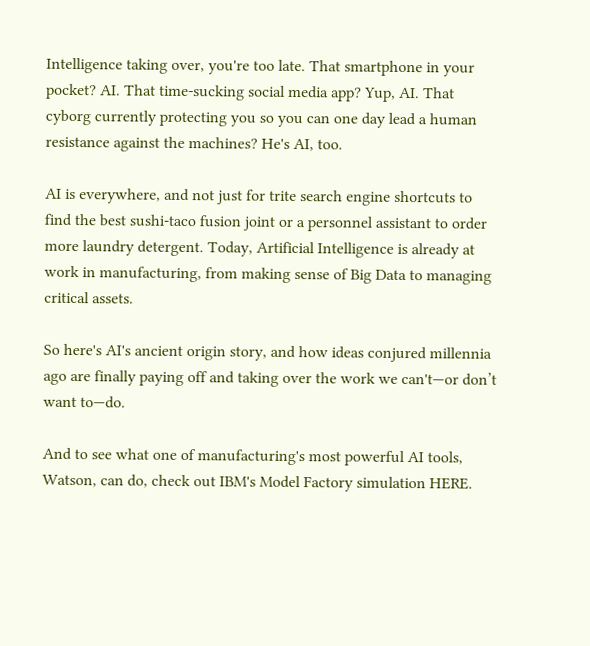Intelligence taking over, you're too late. That smartphone in your pocket? AI. That time-sucking social media app? Yup, AI. That cyborg currently protecting you so you can one day lead a human resistance against the machines? He's AI, too.

AI is everywhere, and not just for trite search engine shortcuts to find the best sushi-taco fusion joint or a personnel assistant to order more laundry detergent. Today, Artificial Intelligence is already at work in manufacturing, from making sense of Big Data to managing critical assets.

So here's AI's ancient origin story, and how ideas conjured millennia ago are finally paying off and taking over the work we can't—or don’t want to—do.

And to see what one of manufacturing's most powerful AI tools, Watson, can do, check out IBM's Model Factory simulation HERE.